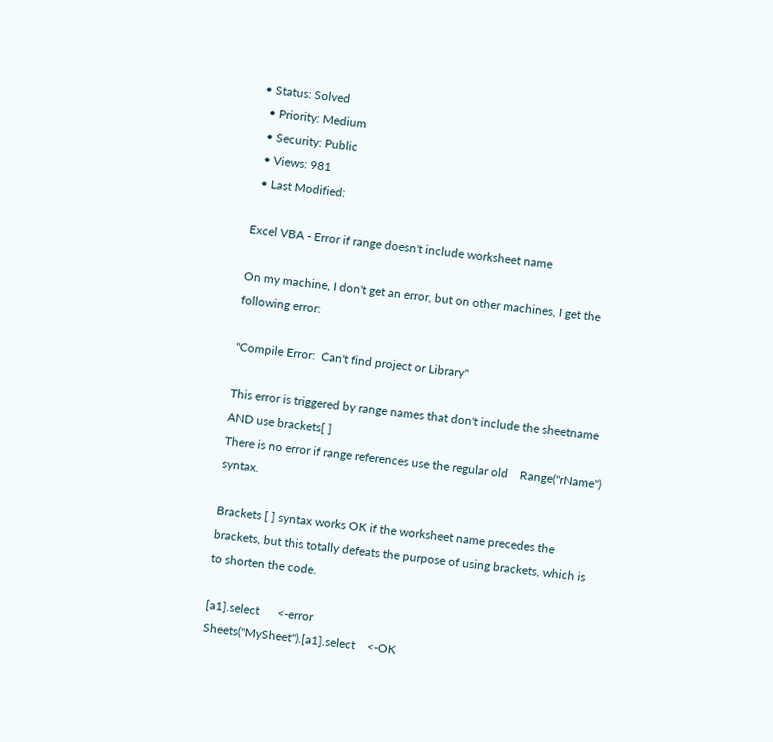• Status: Solved
  • Priority: Medium
  • Security: Public
  • Views: 981
  • Last Modified:

Excel VBA - Error if range doesn't include worksheet name

On my machine, I don't get an error, but on other machines, I get the following error:

"Compile Error:  Can't find project or Library"

This error is triggered by range names that don't include the sheetname AND use brackets[ ]
There is no error if range references use the regular old    Range("rName")   syntax.

Brackets [ ] syntax works OK if the worksheet name precedes the brackets, but this totally defeats the purpose of using brackets, which is to shorten the code.

[a1].select      <-error
Sheets("MySheet").[a1].select    <-OK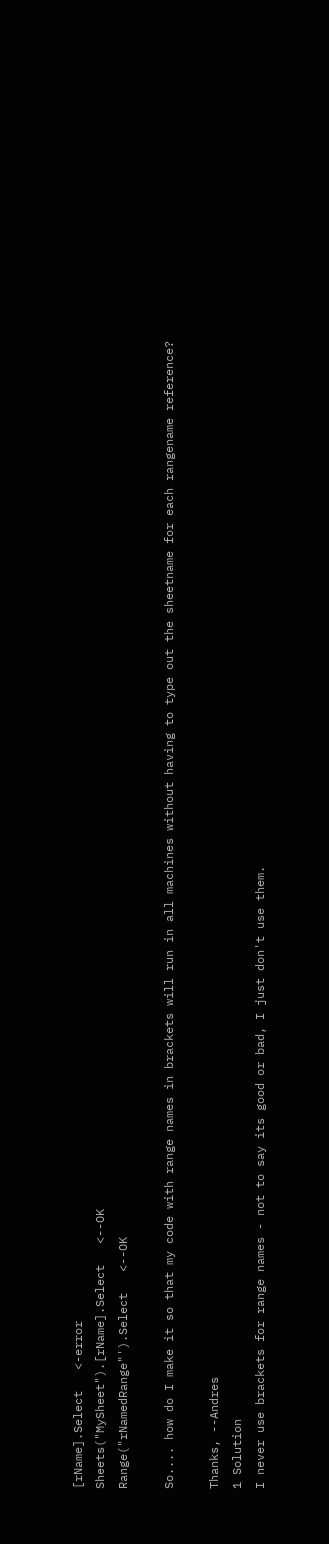[rName].Select   <-error
Sheets("MySheet").[rName].Select   <--OK
Range("rNamedRange"').Select   <--OK

So.... how do I make it so that my code with range names in brackets will run in all machines without having to type out the sheetname for each rangename reference?

Thanks, --Andres
1 Solution
I never use brackets for range names - not to say its good or bad, I just don't use them.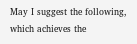May I suggest the following, which achieves the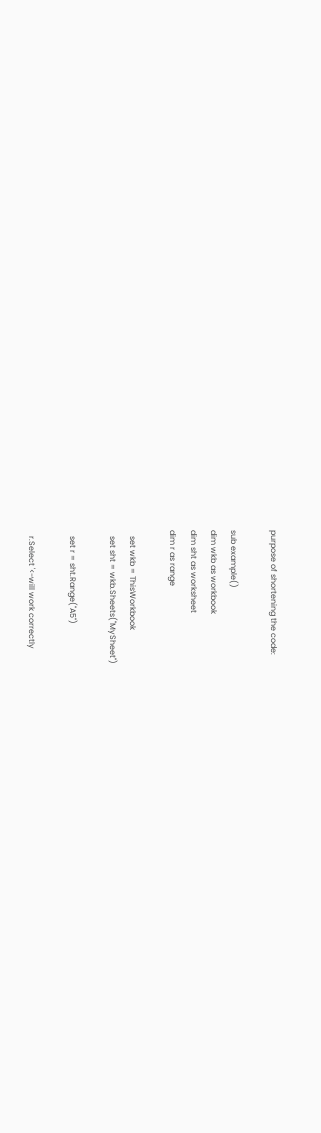purpose of shortening the code:

sub example()
dim wkb as workbook
dim sht as worksheet
dim r as range

   set wkb = ThisWorkbook
   set sht = wkb.Sheets("MySheet")

   set r = sht.Range("A5")

   r.Select '<-will work correctly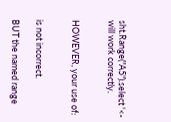sht.Range("A5").select '<- will work correctly.


HOWEVER, your use of:


is not incorrect.

BUT the named range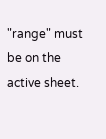"range" must be on the active sheet.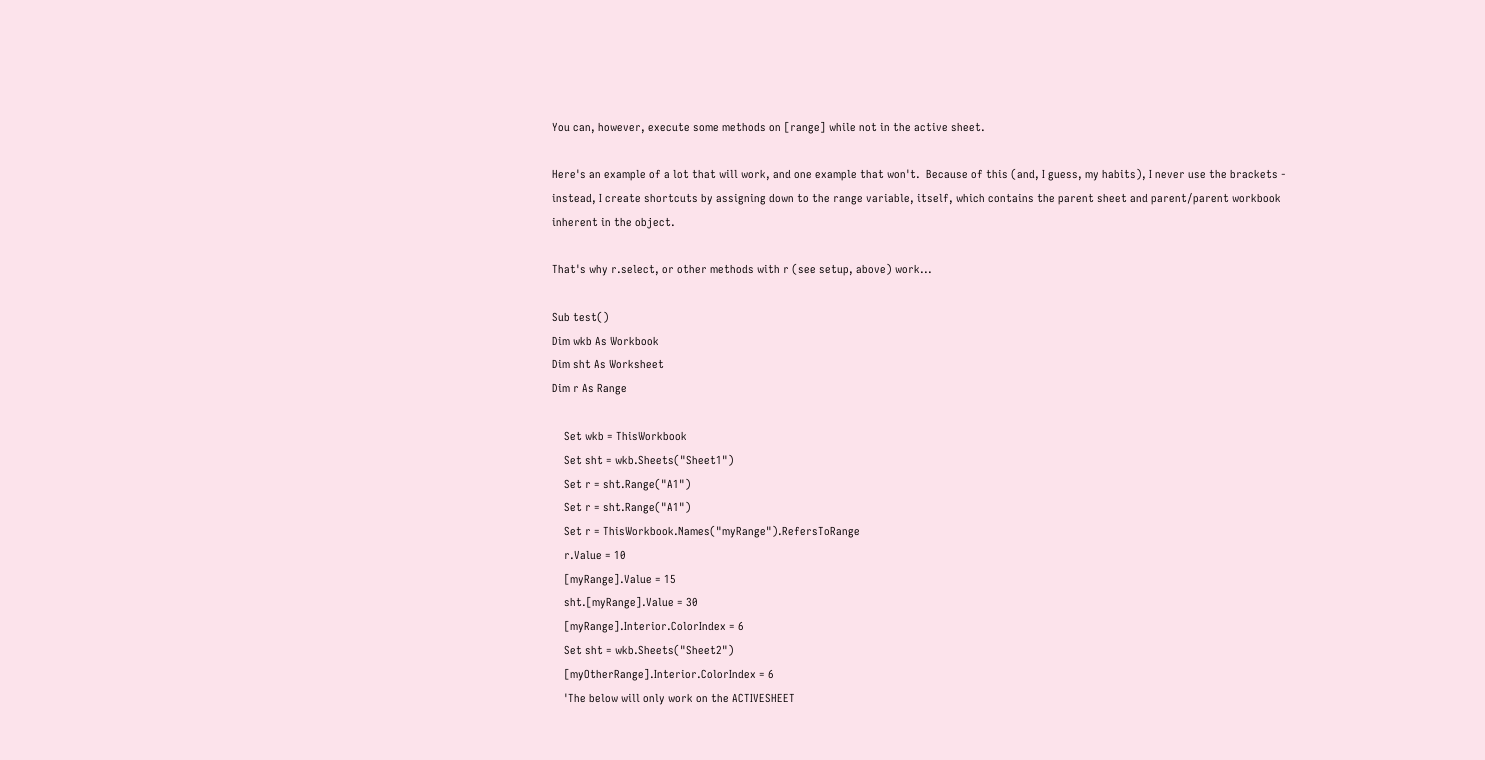You can, however, execute some methods on [range] while not in the active sheet.

Here's an example of a lot that will work, and one example that won't.  Because of this (and, I guess, my habits), I never use the brackets - instead, I create shortcuts by assigning down to the range variable, itself, which contains the parent sheet and parent/parent workbook inherent in the object.

That's why r.select, or other methods with r (see setup, above) work...

Sub test()
Dim wkb As Workbook
Dim sht As Worksheet
Dim r As Range

    Set wkb = ThisWorkbook
    Set sht = wkb.Sheets("Sheet1")
    Set r = sht.Range("A1")
    Set r = sht.Range("A1")
    Set r = ThisWorkbook.Names("myRange").RefersToRange
    r.Value = 10
    [myRange].Value = 15
    sht.[myRange].Value = 30
    [myRange].Interior.ColorIndex = 6
    Set sht = wkb.Sheets("Sheet2")
    [myOtherRange].Interior.ColorIndex = 6
    'The below will only work on the ACTIVESHEET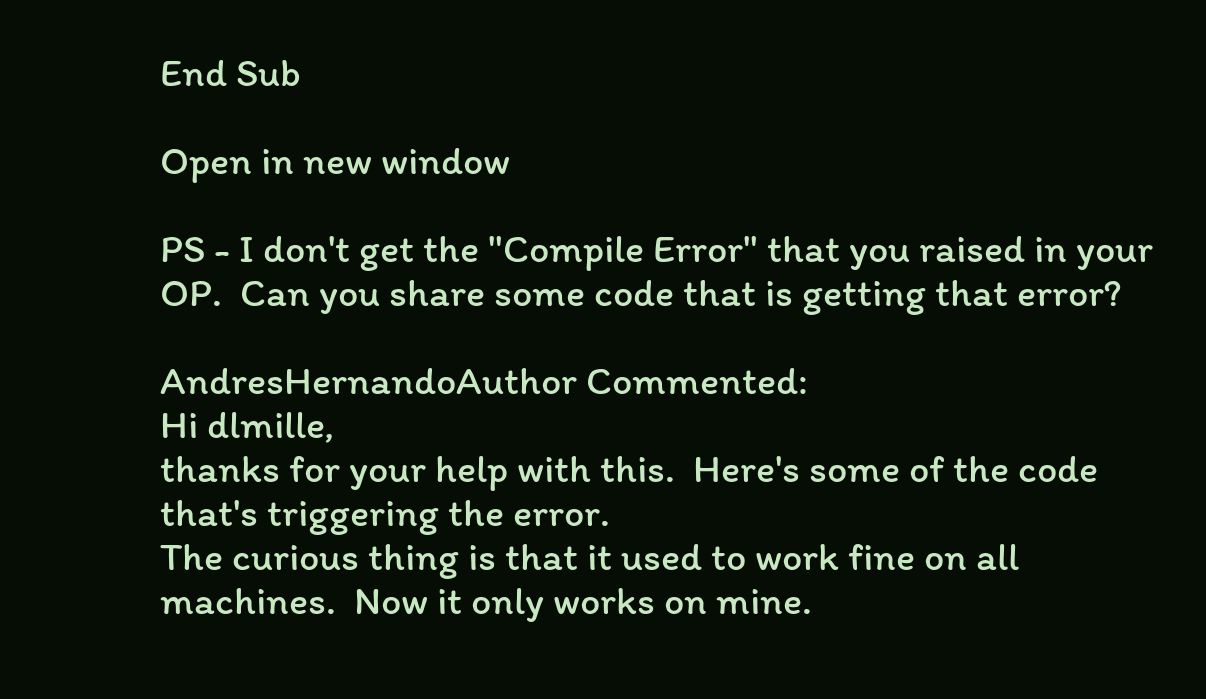End Sub

Open in new window

PS - I don't get the "Compile Error" that you raised in your OP.  Can you share some code that is getting that error?

AndresHernandoAuthor Commented:
Hi dlmille,
thanks for your help with this.  Here's some of the code that's triggering the error.
The curious thing is that it used to work fine on all machines.  Now it only works on mine.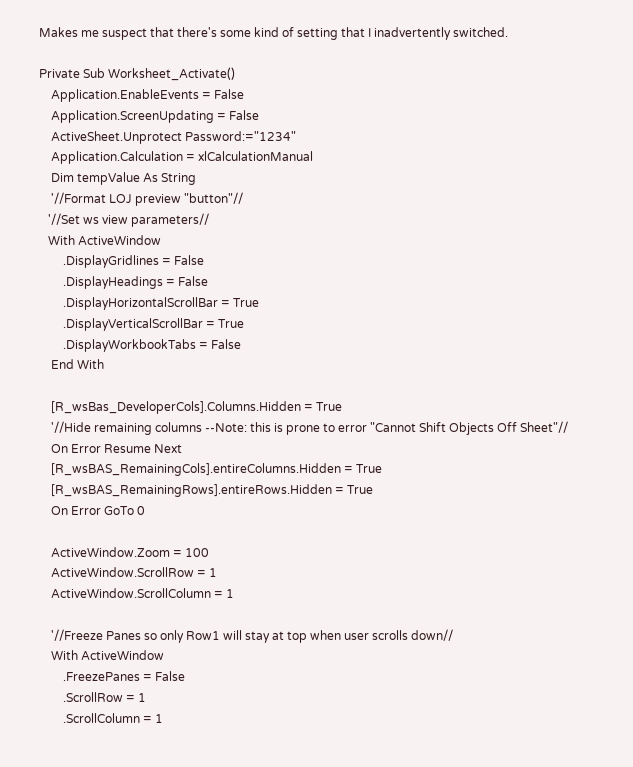Makes me suspect that there's some kind of setting that I inadvertently switched.

Private Sub Worksheet_Activate()
    Application.EnableEvents = False
    Application.ScreenUpdating = False
    ActiveSheet.Unprotect Password:="1234"
    Application.Calculation = xlCalculationManual
    Dim tempValue As String
    '//Format LOJ preview "button"//
   '//Set ws view parameters//
   With ActiveWindow
        .DisplayGridlines = False
        .DisplayHeadings = False
        .DisplayHorizontalScrollBar = True
        .DisplayVerticalScrollBar = True
        .DisplayWorkbookTabs = False
    End With

    [R_wsBas_DeveloperCols].Columns.Hidden = True
    '//Hide remaining columns --Note: this is prone to error "Cannot Shift Objects Off Sheet"//
    On Error Resume Next
    [R_wsBAS_RemainingCols].entireColumns.Hidden = True
    [R_wsBAS_RemainingRows].entireRows.Hidden = True
    On Error GoTo 0

    ActiveWindow.Zoom = 100
    ActiveWindow.ScrollRow = 1
    ActiveWindow.ScrollColumn = 1

    '//Freeze Panes so only Row1 will stay at top when user scrolls down//
    With ActiveWindow
        .FreezePanes = False
        .ScrollRow = 1
        .ScrollColumn = 1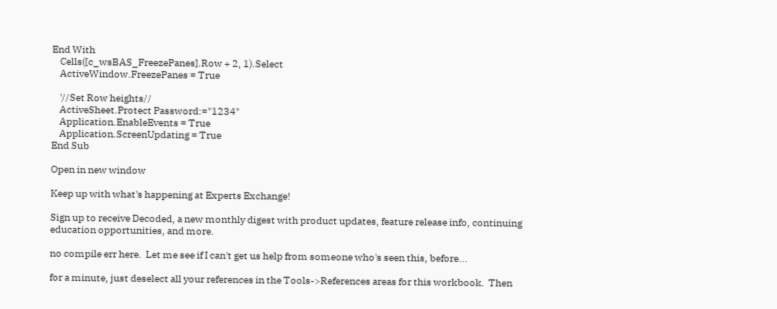End With
    Cells([c_wsBAS_FreezePanes].Row + 2, 1).Select
    ActiveWindow.FreezePanes = True

    '//Set Row heights//
    ActiveSheet.Protect Password:="1234"
    Application.EnableEvents = True
    Application.ScreenUpdating = True
End Sub

Open in new window

Keep up with what's happening at Experts Exchange!

Sign up to receive Decoded, a new monthly digest with product updates, feature release info, continuing education opportunities, and more.

no compile err here.  Let me see if I can't get us help from someone who's seen this, before...

for a minute, just deselect all your references in the Tools->References areas for this workbook.  Then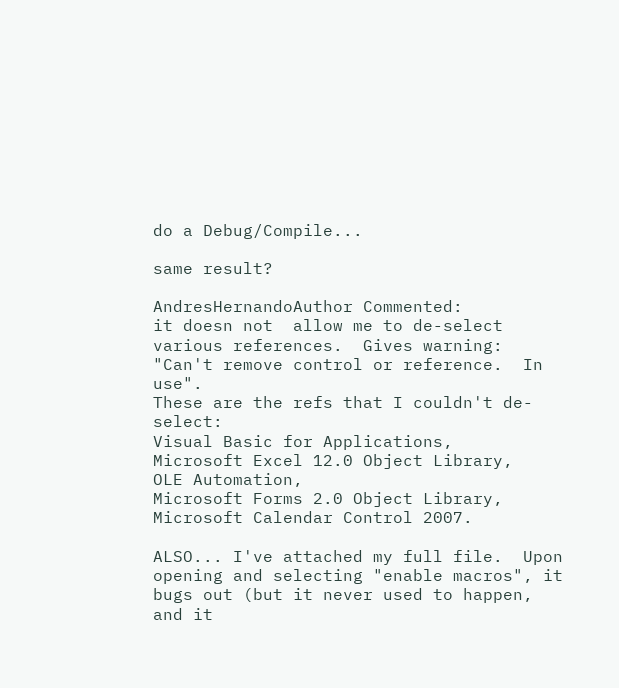do a Debug/Compile...

same result?

AndresHernandoAuthor Commented:
it doesn not  allow me to de-select various references.  Gives warning: "Can't remove control or reference.  In use".
These are the refs that I couldn't de-select:
Visual Basic for Applications,
Microsoft Excel 12.0 Object Library,
OLE Automation,
Microsoft Forms 2.0 Object Library,
Microsoft Calendar Control 2007.

ALSO... I've attached my full file.  Upon opening and selecting "enable macros", it bugs out (but it never used to happen, and it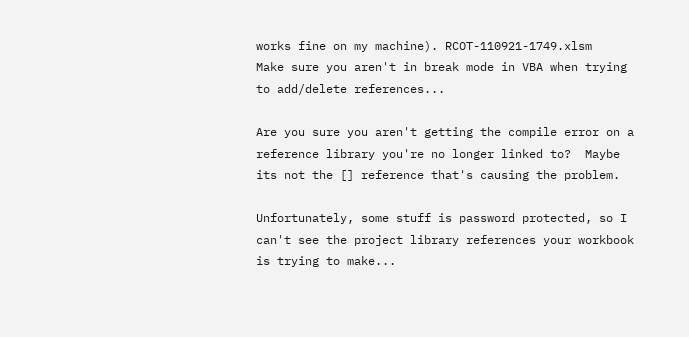works fine on my machine). RCOT-110921-1749.xlsm
Make sure you aren't in break mode in VBA when trying to add/delete references...

Are you sure you aren't getting the compile error on a reference library you're no longer linked to?  Maybe its not the [] reference that's causing the problem.

Unfortunately, some stuff is password protected, so I can't see the project library references your workbook is trying to make...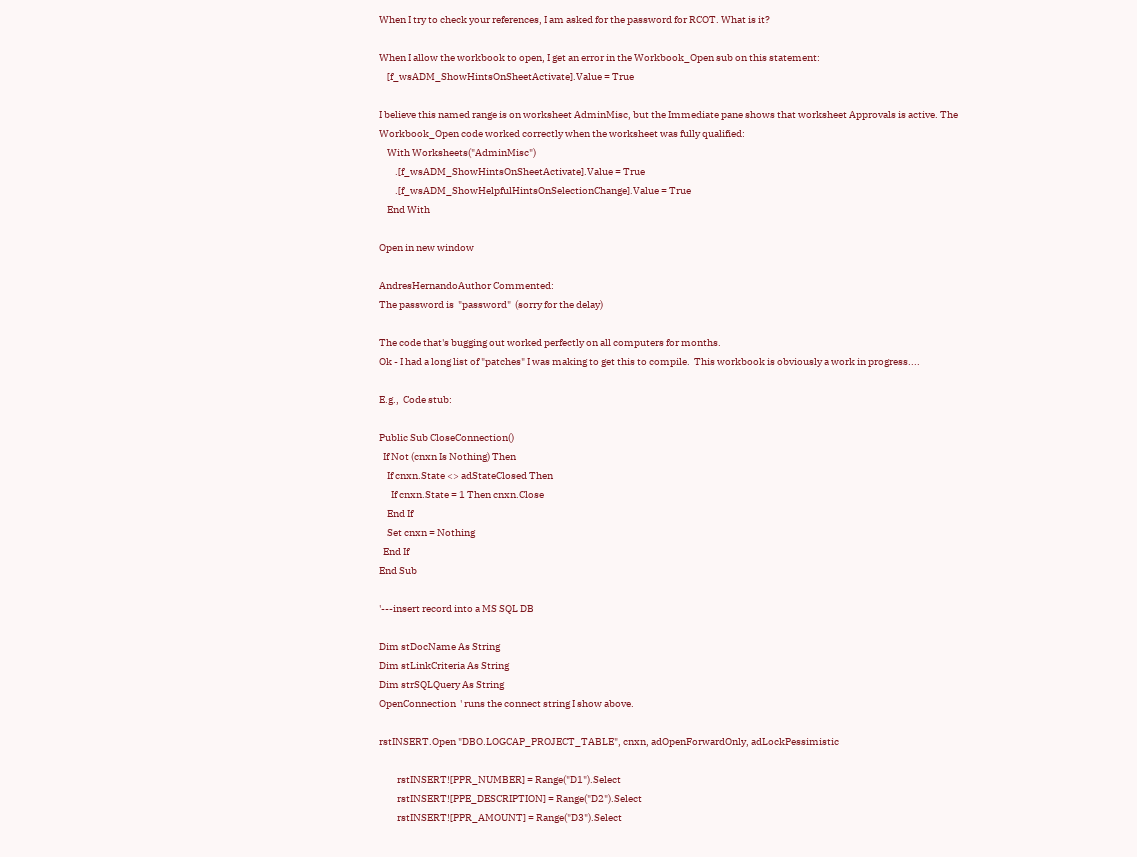When I try to check your references, I am asked for the password for RCOT. What is it?

When I allow the workbook to open, I get an error in the Workbook_Open sub on this statement:
    [f_wsADM_ShowHintsOnSheetActivate].Value = True

I believe this named range is on worksheet AdminMisc, but the Immediate pane shows that worksheet Approvals is active. The Workbook_Open code worked correctly when the worksheet was fully qualified:
    With Worksheets("AdminMisc")
        .[f_wsADM_ShowHintsOnSheetActivate].Value = True
        .[f_wsADM_ShowHelpfulHintsOnSelectionChange].Value = True
    End With

Open in new window

AndresHernandoAuthor Commented:
The password is  "password"  (sorry for the delay)

The code that's bugging out worked perfectly on all computers for months.
Ok - I had a long list of "patches" I was making to get this to compile.  This workbook is obviously a work in progress....

E.g.,  Code stub:

Public Sub CloseConnection()
  If Not (cnxn Is Nothing) Then
    If cnxn.State <> adStateClosed Then
      If cnxn.State = 1 Then cnxn.Close
    End If
    Set cnxn = Nothing
  End If
End Sub

'---insert record into a MS SQL DB

Dim stDocName As String
Dim stLinkCriteria As String
Dim strSQLQuery As String
OpenConnection  ' runs the connect string I show above.

rstINSERT.Open "DBO.LOGCAP_PROJECT_TABLE", cnxn, adOpenForwardOnly, adLockPessimistic

         rstINSERT![PPR_NUMBER] = Range("D1").Select
         rstINSERT![PPE_DESCRIPTION] = Range("D2").Select
         rstINSERT![PPR_AMOUNT] = Range("D3").Select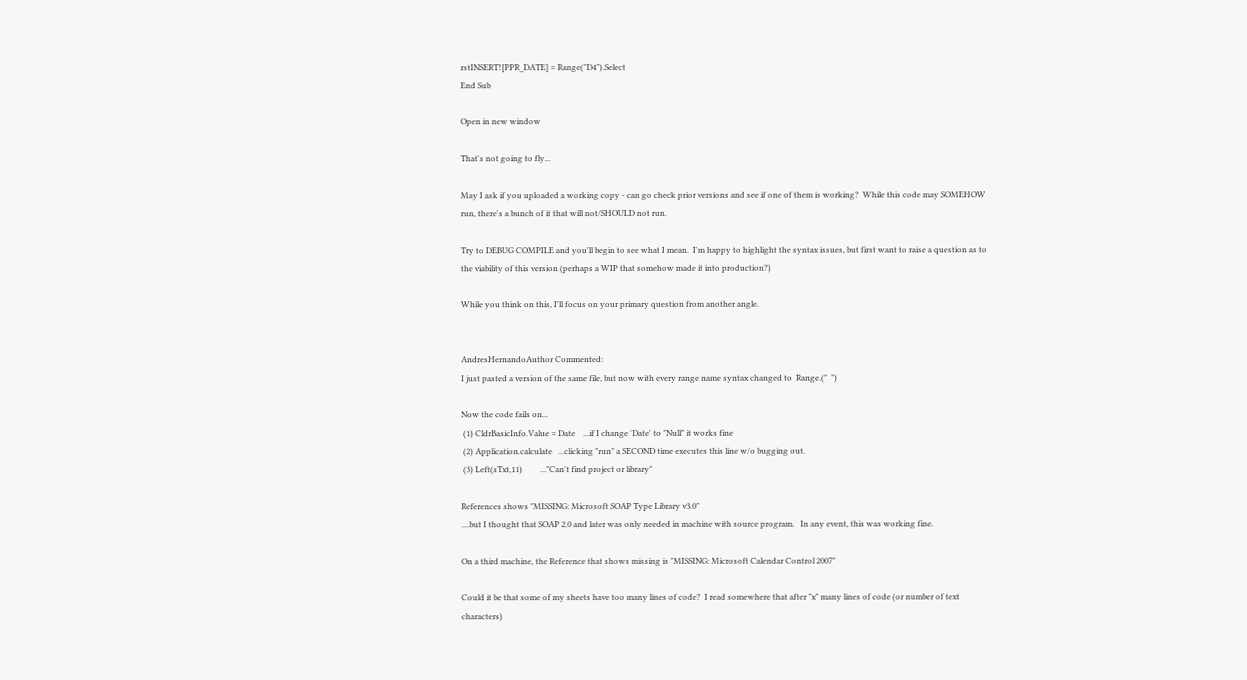rstINSERT![PPR_DATE] = Range("D4").Select
End Sub

Open in new window

That's not going to fly...

May I ask if you uploaded a working copy - can go check prior versions and see if one of them is working?  While this code may SOMEHOW run, there's a bunch of it that will not/SHOULD not run.

Try to DEBUG COMPILE and you'll begin to see what I mean.  I'm happy to highlight the syntax issues, but first want to raise a question as to the viability of this version (perhaps a WIP that somehow made it into production?)

While you think on this, I'll focus on your primary question from another angle.


AndresHernandoAuthor Commented:
I just pasted a version of the same file, but now with every range name syntax changed to  Range.("  ")

Now the code fails on...
 (1) CldrBasicInfo.Value = Date    ...if I change 'Date' to "Null" it works fine
 (2) Application.calculate   ...clicking "run" a SECOND time executes this line w/o bugging out.
 (3) Left(sTxt,11)         ..."Can't find project or library"

References shows "MISSING: Microsoft SOAP Type Library v3.0"
....but I thought that SOAP 2.0 and later was only needed in machine with source program.   In any event, this was working fine.

On a third machine, the Reference that shows missing is "MISSING: Microsoft Calendar Control 2007"

Could it be that some of my sheets have too many lines of code?  I read somewhere that after "x" many lines of code (or number of text characters)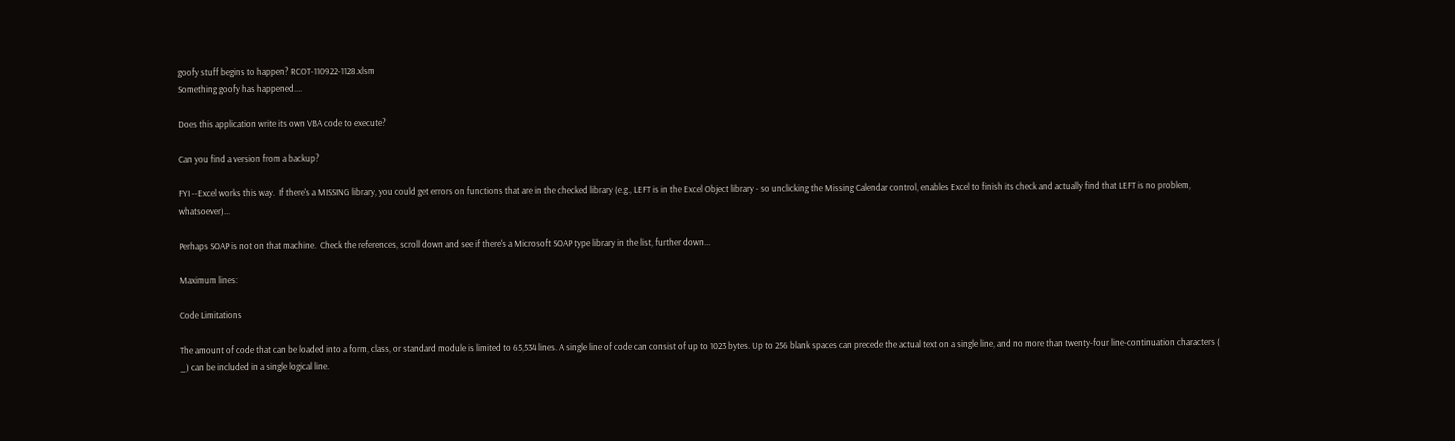goofy stuff begins to happen? RCOT-110922-1128.xlsm
Something goofy has happened....

Does this application write its own VBA code to execute?

Can you find a version from a backup?

FYI --Excel works this way.  If there's a MISSING library, you could get errors on functions that are in the checked library (e.g., LEFT is in the Excel Object library - so unclicking the Missing Calendar control, enables Excel to finish its check and actually find that LEFT is no problem, whatsoever)...

Perhaps SOAP is not on that machine.  Check the references, scroll down and see if there's a Microsoft SOAP type library in the list, further down...

Maximum lines:

Code Limitations

The amount of code that can be loaded into a form, class, or standard module is limited to 65,534 lines. A single line of code can consist of up to 1023 bytes. Up to 256 blank spaces can precede the actual text on a single line, and no more than twenty-four line-continuation characters ( _) can be included in a single logical line.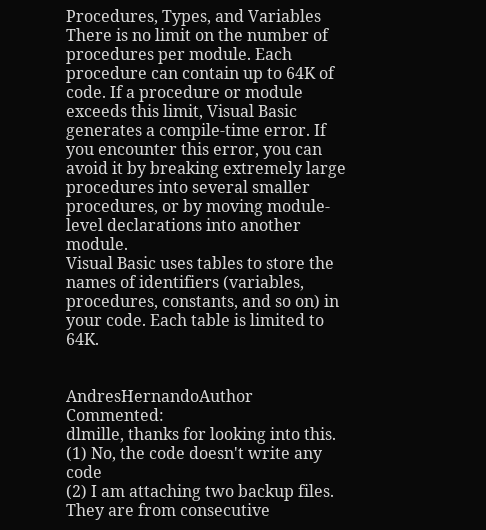Procedures, Types, and Variables
There is no limit on the number of procedures per module. Each procedure can contain up to 64K of code. If a procedure or module exceeds this limit, Visual Basic generates a compile-time error. If you encounter this error, you can avoid it by breaking extremely large procedures into several smaller procedures, or by moving module-level declarations into another module.
Visual Basic uses tables to store the names of identifiers (variables, procedures, constants, and so on) in your code. Each table is limited to 64K.


AndresHernandoAuthor Commented:
dlmille, thanks for looking into this.
(1) No, the code doesn't write any code
(2) I am attaching two backup files.  They are from consecutive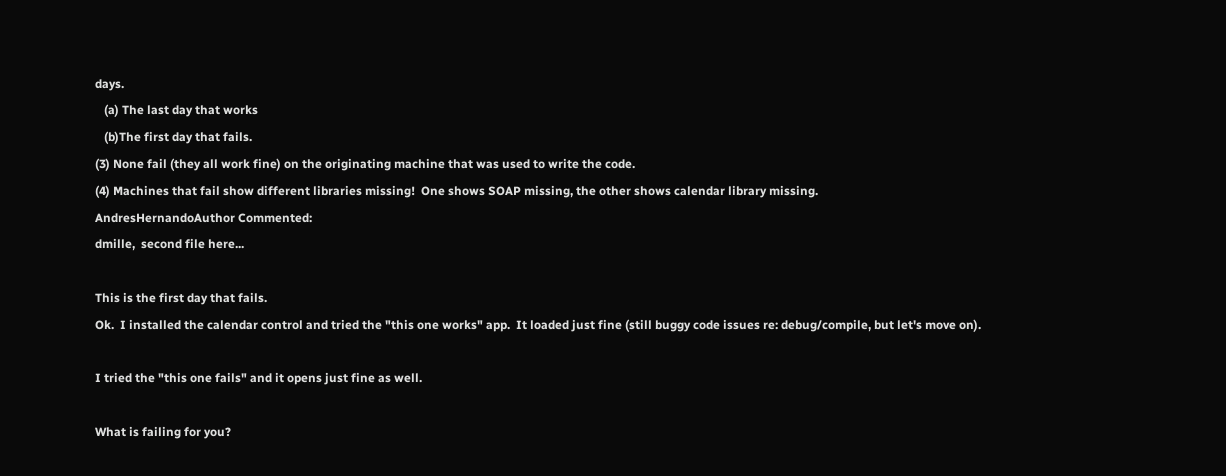days.
   (a) The last day that works
   (b)The first day that fails.
(3) None fail (they all work fine) on the originating machine that was used to write the code.
(4) Machines that fail show different libraries missing!  One shows SOAP missing, the other shows calendar library missing.
AndresHernandoAuthor Commented:
dmille,  second file here...

This is the first day that fails.
Ok.  I installed the calendar control and tried the "this one works" app.  It loaded just fine (still buggy code issues re: debug/compile, but let's move on).

I tried the "this one fails" and it opens just fine as well.

What is failing for you?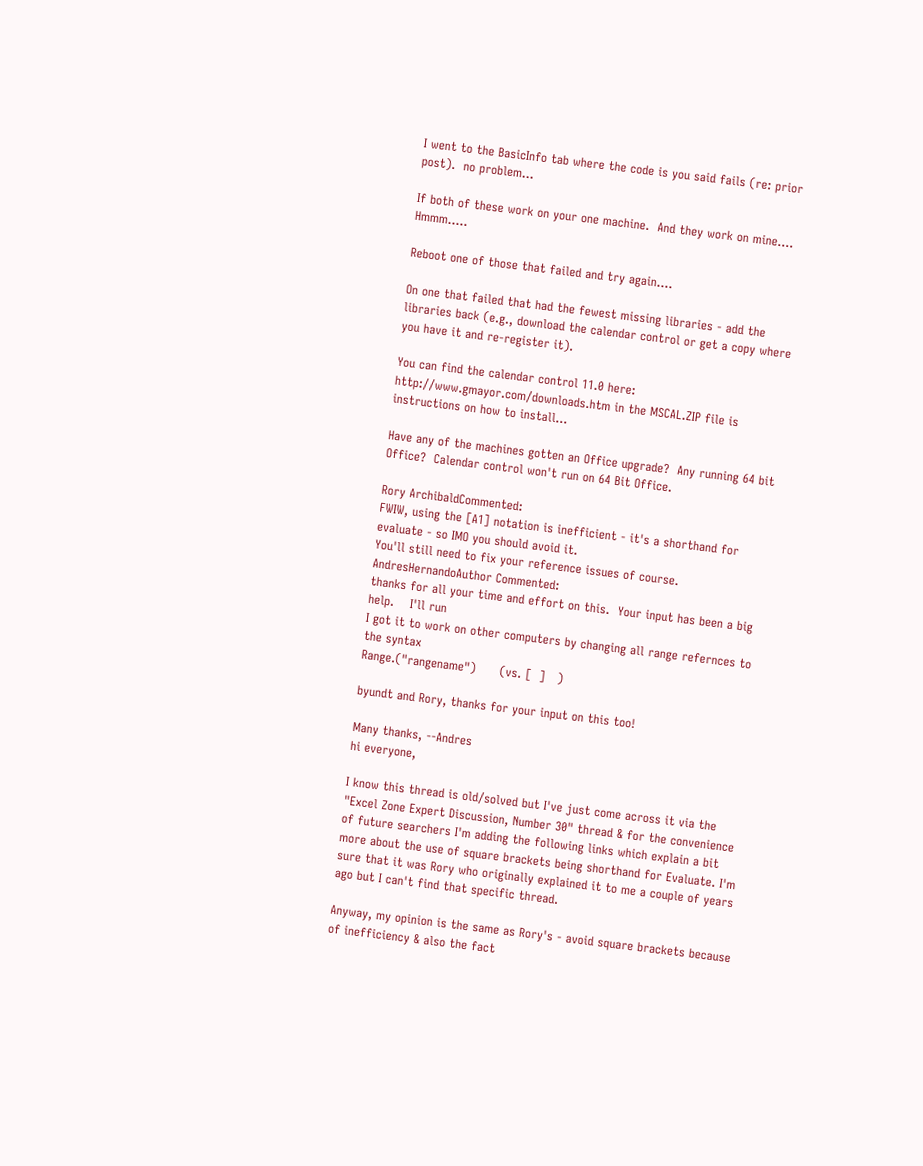I went to the BasicInfo tab where the code is you said fails (re: prior post).  no problem...

If both of these work on your one machine.  And they work on mine.... Hmmm.....

Reboot one of those that failed and try again....

On one that failed that had the fewest missing libraries - add the libraries back (e.g., download the calendar control or get a copy where you have it and re-register it).

You can find the calendar control 11.0 here: http://www.gmayor.com/downloads.htm in the MSCAL.ZIP file is instructions on how to install...

Have any of the machines gotten an Office upgrade?  Any running 64 bit Office?  Calendar control won't run on 64 Bit Office.

Rory ArchibaldCommented:
FWIW, using the [A1] notation is inefficient - it's a shorthand for evaluate - so IMO you should avoid it.
You'll still need to fix your reference issues of course.
AndresHernandoAuthor Commented:
thanks for all your time and effort on this.  Your input has been a big help.    I'll run
I got it to work on other computers by changing all range refernces to the syntax
Range.("rangename")      (vs. [  ]   )

byundt and Rory, thanks for your input on this too!

Many thanks, --Andres
hi everyone,

I know this thread is old/solved but I've just come across it via the "Excel Zone Expert Discussion, Number 30" thread & for the convenience of future searchers I'm adding the following links which explain a bit more about the use of square brackets being shorthand for Evaluate. I'm sure that it was Rory who originally explained it to me a couple of years ago but I can't find that specific thread.

Anyway, my opinion is the same as Rory's - avoid square brackets because of inefficiency & also the fact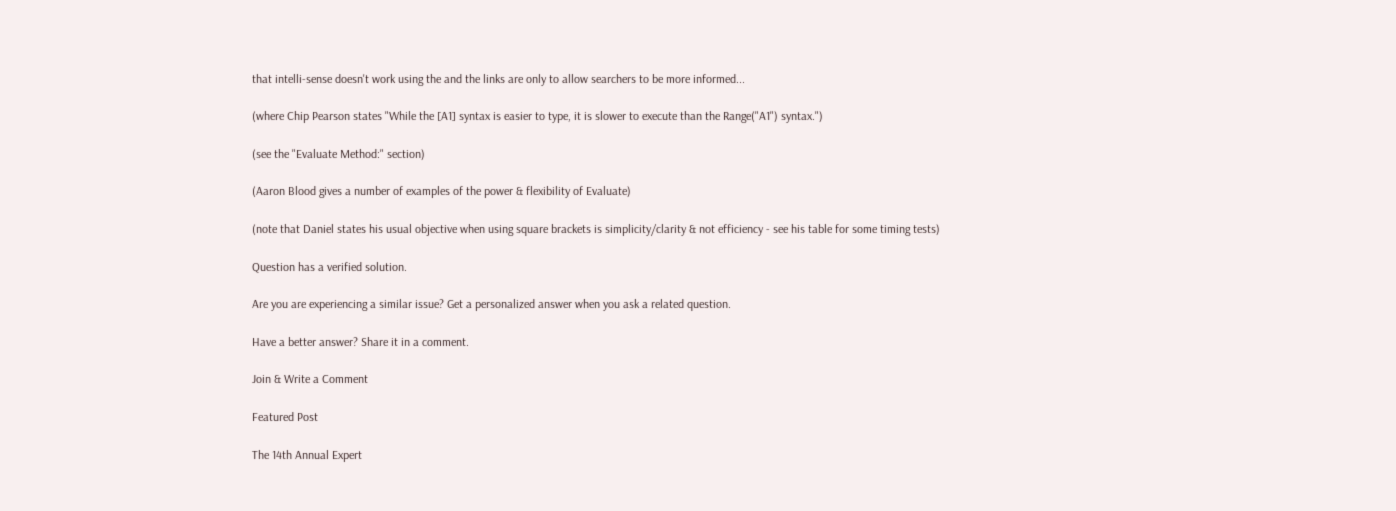that intelli-sense doesn't work using the and the links are only to allow searchers to be more informed...

(where Chip Pearson states "While the [A1] syntax is easier to type, it is slower to execute than the Range("A1") syntax.")

(see the "Evaluate Method:" section)

(Aaron Blood gives a number of examples of the power & flexibility of Evaluate)

(note that Daniel states his usual objective when using square brackets is simplicity/clarity & not efficiency - see his table for some timing tests)

Question has a verified solution.

Are you are experiencing a similar issue? Get a personalized answer when you ask a related question.

Have a better answer? Share it in a comment.

Join & Write a Comment

Featured Post

The 14th Annual Expert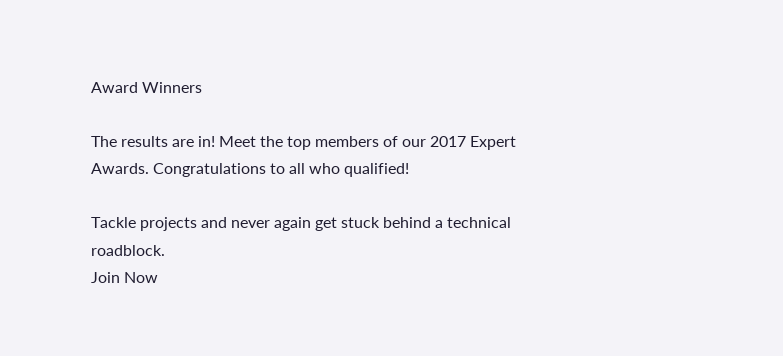Award Winners

The results are in! Meet the top members of our 2017 Expert Awards. Congratulations to all who qualified!

Tackle projects and never again get stuck behind a technical roadblock.
Join Now